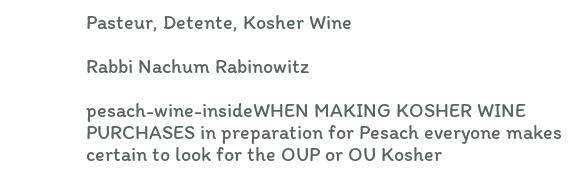Pasteur, Detente, Kosher Wine

Rabbi Nachum Rabinowitz

pesach-wine-insideWHEN MAKING KOSHER WINE PURCHASES in preparation for Pesach everyone makes certain to look for the OUP or OU Kosher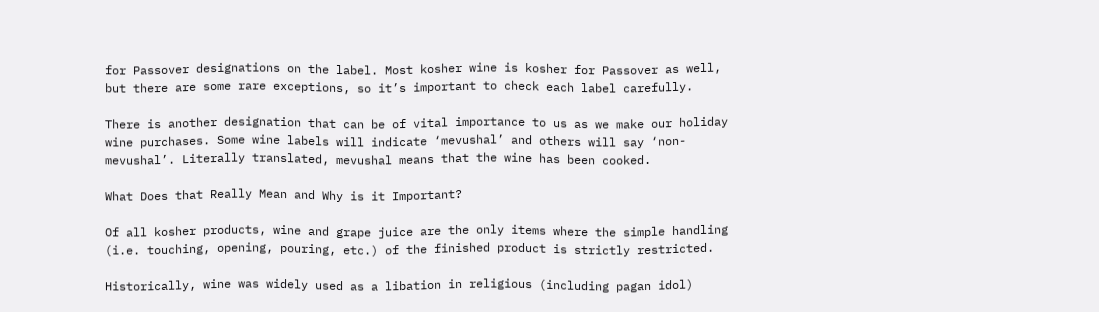for Passover designations on the label. Most kosher wine is kosher for Passover as well, but there are some rare exceptions, so it’s important to check each label carefully.

There is another designation that can be of vital importance to us as we make our holiday wine purchases. Some wine labels will indicate ‘mevushal’ and others will say ‘non-mevushal’. Literally translated, mevushal means that the wine has been cooked.

What Does that Really Mean and Why is it Important?

Of all kosher products, wine and grape juice are the only items where the simple handling (i.e. touching, opening, pouring, etc.) of the finished product is strictly restricted.

Historically, wine was widely used as a libation in religious (including pagan idol)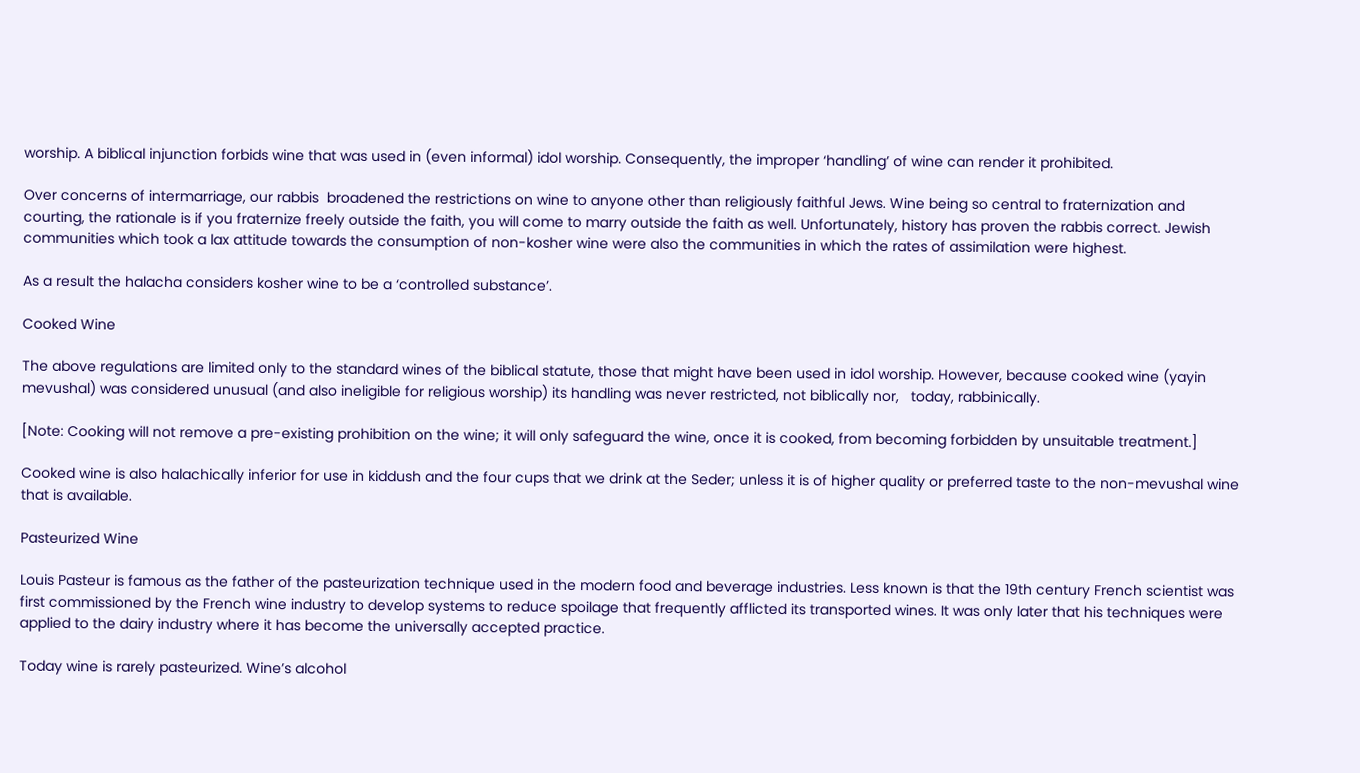worship. A biblical injunction forbids wine that was used in (even informal) idol worship. Consequently, the improper ‘handling’ of wine can render it prohibited.

Over concerns of intermarriage, our rabbis  broadened the restrictions on wine to anyone other than religiously faithful Jews. Wine being so central to fraternization and courting, the rationale is if you fraternize freely outside the faith, you will come to marry outside the faith as well. Unfortunately, history has proven the rabbis correct. Jewish communities which took a lax attitude towards the consumption of non-kosher wine were also the communities in which the rates of assimilation were highest.

As a result the halacha considers kosher wine to be a ‘controlled substance’.

Cooked Wine

The above regulations are limited only to the standard wines of the biblical statute, those that might have been used in idol worship. However, because cooked wine (yayin mevushal) was considered unusual (and also ineligible for religious worship) its handling was never restricted, not biblically nor,   today, rabbinically.

[Note: Cooking will not remove a pre-existing prohibition on the wine; it will only safeguard the wine, once it is cooked, from becoming forbidden by unsuitable treatment.]

Cooked wine is also halachically inferior for use in kiddush and the four cups that we drink at the Seder; unless it is of higher quality or preferred taste to the non-mevushal wine that is available.

Pasteurized Wine

Louis Pasteur is famous as the father of the pasteurization technique used in the modern food and beverage industries. Less known is that the 19th century French scientist was first commissioned by the French wine industry to develop systems to reduce spoilage that frequently afflicted its transported wines. It was only later that his techniques were applied to the dairy industry where it has become the universally accepted practice.

Today wine is rarely pasteurized. Wine’s alcohol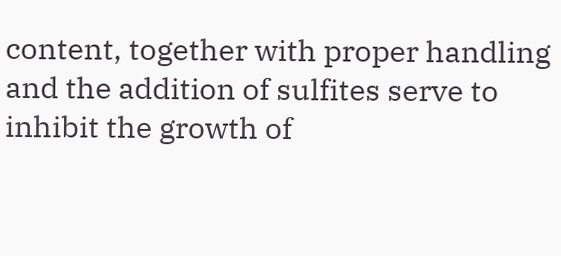content, together with proper handling and the addition of sulfites serve to inhibit the growth of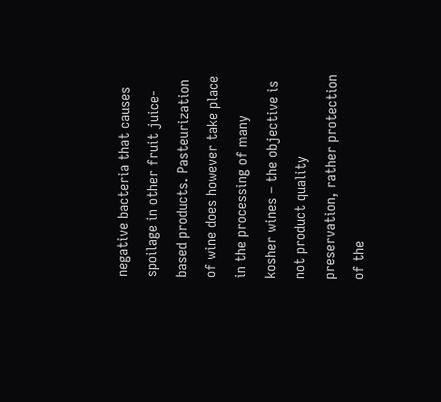negative bacteria that causes spoilage in other fruit juice-based products. Pasteurization of wine does however take place in the processing of many kosher wines – the objective is not product quality preservation, rather protection of the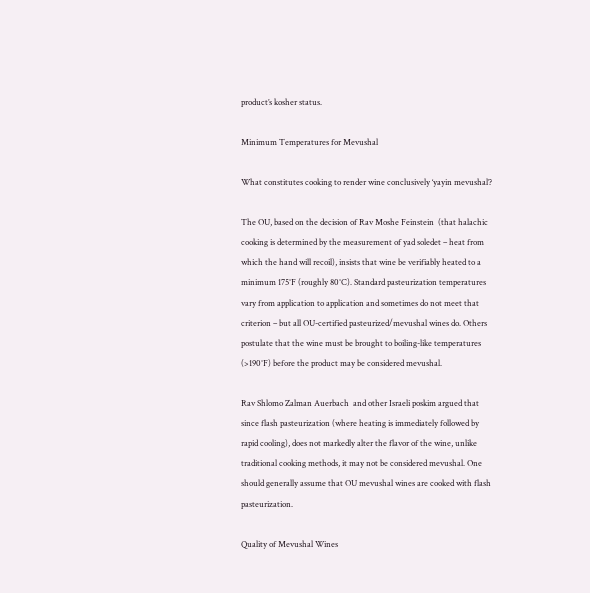product’s kosher status.

Minimum Temperatures for Mevushal

What constitutes cooking to render wine conclusively ‘yayin mevushal’?

The OU, based on the decision of Rav Moshe Feinstein  (that halachic cooking is determined by the measurement of yad soledet – heat from which the hand will recoil), insists that wine be verifiably heated to a minimum 175°F (roughly 80°C). Standard pasteurization temperatures vary from application to application and sometimes do not meet that criterion – but all OU-certified pasteurized/mevushal wines do. Others postulate that the wine must be brought to boiling-like temperatures (>190°F) before the product may be considered mevushal.

Rav Shlomo Zalman Auerbach  and other Israeli poskim argued that since flash pasteurization (where heating is immediately followed by rapid cooling), does not markedly alter the flavor of the wine, unlike traditional cooking methods, it may not be considered mevushal. One should generally assume that OU mevushal wines are cooked with flash pasteurization.

Quality of Mevushal Wines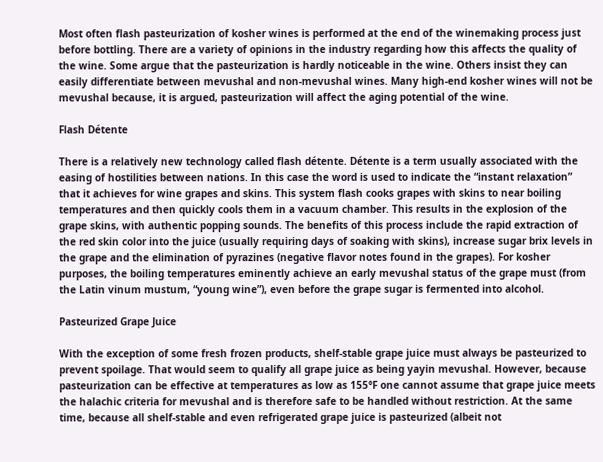Most often flash pasteurization of kosher wines is performed at the end of the winemaking process just before bottling. There are a variety of opinions in the industry regarding how this affects the quality of the wine. Some argue that the pasteurization is hardly noticeable in the wine. Others insist they can easily differentiate between mevushal and non-mevushal wines. Many high-end kosher wines will not be mevushal because, it is argued, pasteurization will affect the aging potential of the wine.

Flash Détente

There is a relatively new technology called flash détente. Détente is a term usually associated with the easing of hostilities between nations. In this case the word is used to indicate the “instant relaxation” that it achieves for wine grapes and skins. This system flash cooks grapes with skins to near boiling temperatures and then quickly cools them in a vacuum chamber. This results in the explosion of the grape skins, with authentic popping sounds. The benefits of this process include the rapid extraction of the red skin color into the juice (usually requiring days of soaking with skins), increase sugar brix levels in the grape and the elimination of pyrazines (negative flavor notes found in the grapes). For kosher purposes, the boiling temperatures eminently achieve an early mevushal status of the grape must (from the Latin vinum mustum, “young wine”), even before the grape sugar is fermented into alcohol.

Pasteurized Grape Juice

With the exception of some fresh frozen products, shelf-stable grape juice must always be pasteurized to prevent spoilage. That would seem to qualify all grape juice as being yayin mevushal. However, because pasteurization can be effective at temperatures as low as 155°F one cannot assume that grape juice meets the halachic criteria for mevushal and is therefore safe to be handled without restriction. At the same time, because all shelf-stable and even refrigerated grape juice is pasteurized (albeit not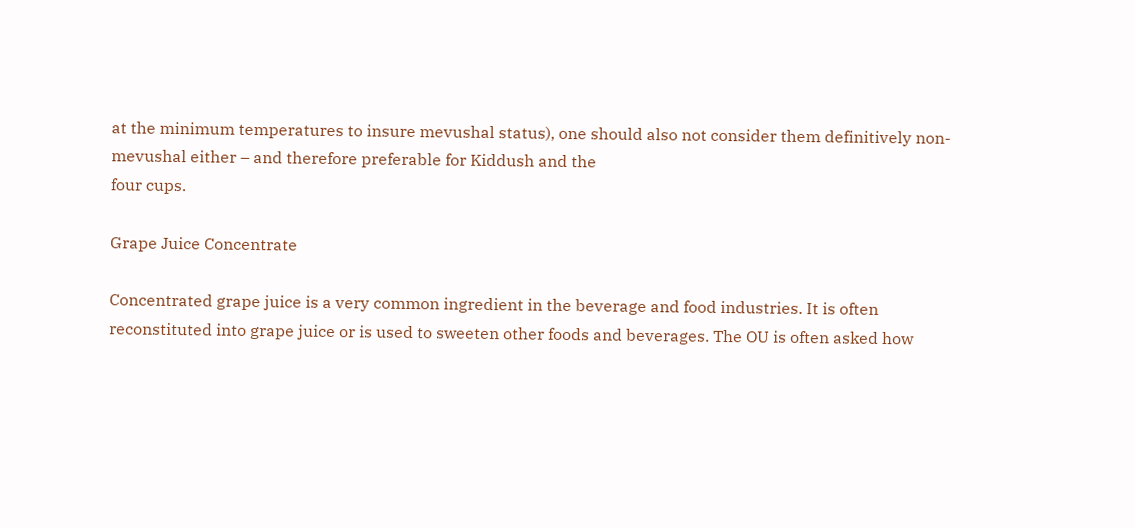at the minimum temperatures to insure mevushal status), one should also not consider them definitively non-mevushal either – and therefore preferable for Kiddush and the
four cups.

Grape Juice Concentrate

Concentrated grape juice is a very common ingredient in the beverage and food industries. It is often reconstituted into grape juice or is used to sweeten other foods and beverages. The OU is often asked how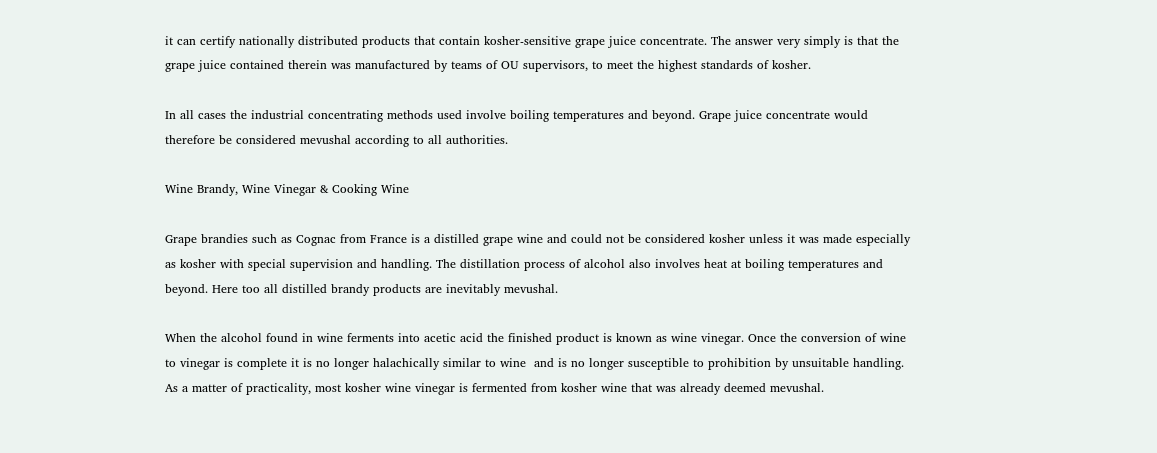it can certify nationally distributed products that contain kosher-sensitive grape juice concentrate. The answer very simply is that the grape juice contained therein was manufactured by teams of OU supervisors, to meet the highest standards of kosher.

In all cases the industrial concentrating methods used involve boiling temperatures and beyond. Grape juice concentrate would therefore be considered mevushal according to all authorities.

Wine Brandy, Wine Vinegar & Cooking Wine

Grape brandies such as Cognac from France is a distilled grape wine and could not be considered kosher unless it was made especially as kosher with special supervision and handling. The distillation process of alcohol also involves heat at boiling temperatures and beyond. Here too all distilled brandy products are inevitably mevushal.

When the alcohol found in wine ferments into acetic acid the finished product is known as wine vinegar. Once the conversion of wine to vinegar is complete it is no longer halachically similar to wine  and is no longer susceptible to prohibition by unsuitable handling. As a matter of practicality, most kosher wine vinegar is fermented from kosher wine that was already deemed mevushal.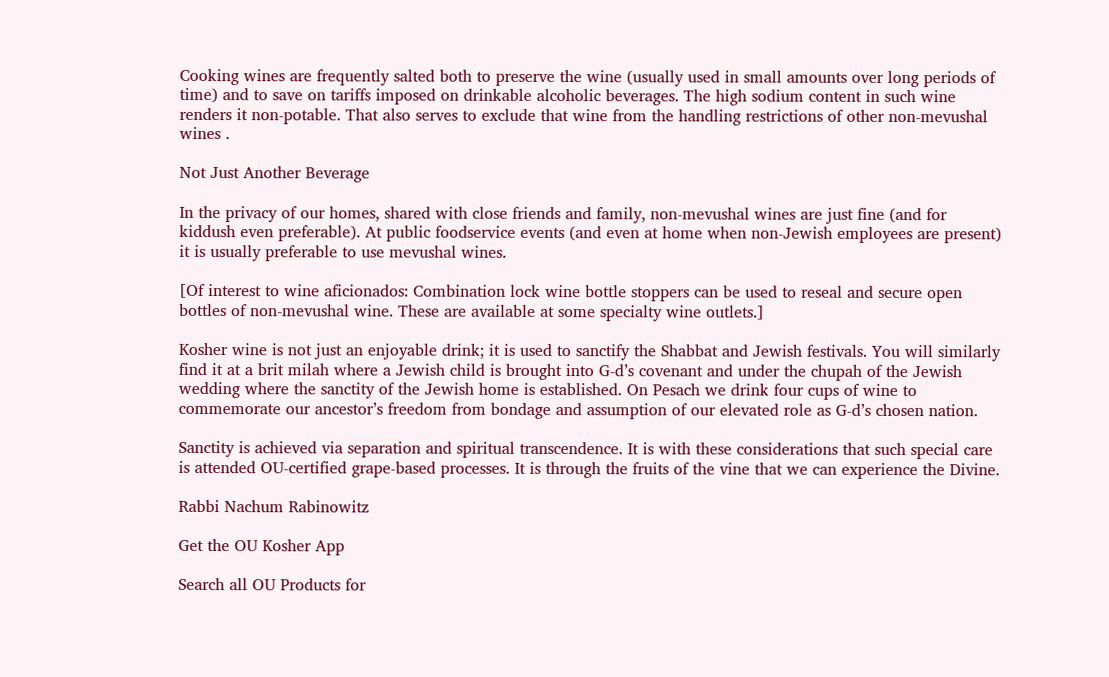Cooking wines are frequently salted both to preserve the wine (usually used in small amounts over long periods of time) and to save on tariffs imposed on drinkable alcoholic beverages. The high sodium content in such wine renders it non-potable. That also serves to exclude that wine from the handling restrictions of other non-mevushal wines .

Not Just Another Beverage

In the privacy of our homes, shared with close friends and family, non-mevushal wines are just fine (and for kiddush even preferable). At public foodservice events (and even at home when non-Jewish employees are present) it is usually preferable to use mevushal wines.

[Of interest to wine aficionados: Combination lock wine bottle stoppers can be used to reseal and secure open bottles of non-mevushal wine. These are available at some specialty wine outlets.]

Kosher wine is not just an enjoyable drink; it is used to sanctify the Shabbat and Jewish festivals. You will similarly find it at a brit milah where a Jewish child is brought into G-d’s covenant and under the chupah of the Jewish wedding where the sanctity of the Jewish home is established. On Pesach we drink four cups of wine to commemorate our ancestor’s freedom from bondage and assumption of our elevated role as G-d’s chosen nation.

Sanctity is achieved via separation and spiritual transcendence. It is with these considerations that such special care is attended OU-certified grape-based processes. It is through the fruits of the vine that we can experience the Divine.

Rabbi Nachum Rabinowitz

Get the OU Kosher App

Search all OU Products for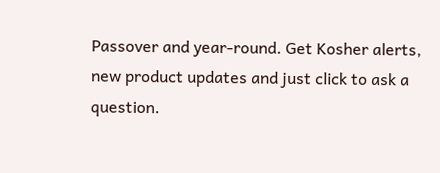Passover and year-round. Get Kosher alerts, new product updates and just click to ask a question.